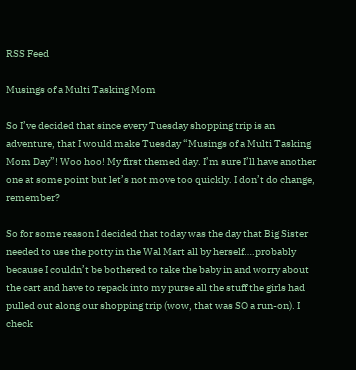RSS Feed

Musings of a Multi Tasking Mom

So I’ve decided that since every Tuesday shopping trip is an adventure, that I would make Tuesday “Musings of a Multi Tasking Mom Day”! Woo hoo! My first themed day. I’m sure I’ll have another one at some point but let’s not move too quickly. I don’t do change, remember?

So for some reason I decided that today was the day that Big Sister needed to use the potty in the Wal Mart all by herself….probably because I couldn’t be bothered to take the baby in and worry about the cart and have to repack into my purse all the stuff the girls had pulled out along our shopping trip (wow, that was SO a run-on). I check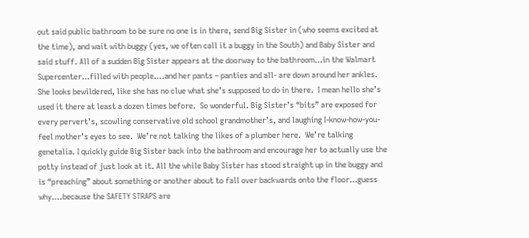out said public bathroom to be sure no one is in there, send Big Sister in (who seems excited at the time), and wait with buggy (yes, we often call it a buggy in the South) and Baby Sister and said stuff. All of a sudden Big Sister appears at the doorway to the bathroom…in the Walmart Supercenter…filled with people….and her pants – panties and all- are down around her ankles.  She looks bewildered, like she has no clue what she’s supposed to do in there.  I mean hello she’s used it there at least a dozen times before.  So wonderful. Big Sister’s “bits” are exposed for every pervert’s, scowling conservative old school grandmother’s, and laughing I-know-how-you-feel mother’s eyes to see.  We’re not talking the likes of a plumber here.  We’re talking genetalia. I quickly guide Big Sister back into the bathroom and encourage her to actually use the potty instead of just look at it. All the while Baby Sister has stood straight up in the buggy and is “preaching” about something or another about to fall over backwards onto the floor…guess why….because the SAFETY STRAPS are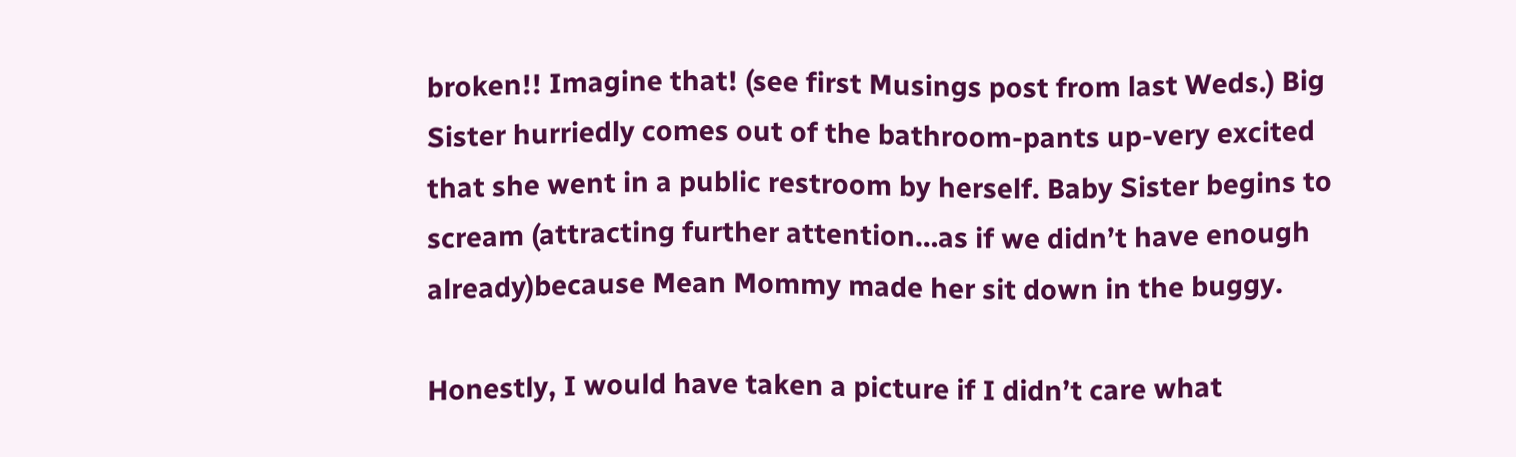broken!! Imagine that! (see first Musings post from last Weds.) Big Sister hurriedly comes out of the bathroom-pants up-very excited that she went in a public restroom by herself. Baby Sister begins to scream (attracting further attention…as if we didn’t have enough already)because Mean Mommy made her sit down in the buggy.

Honestly, I would have taken a picture if I didn’t care what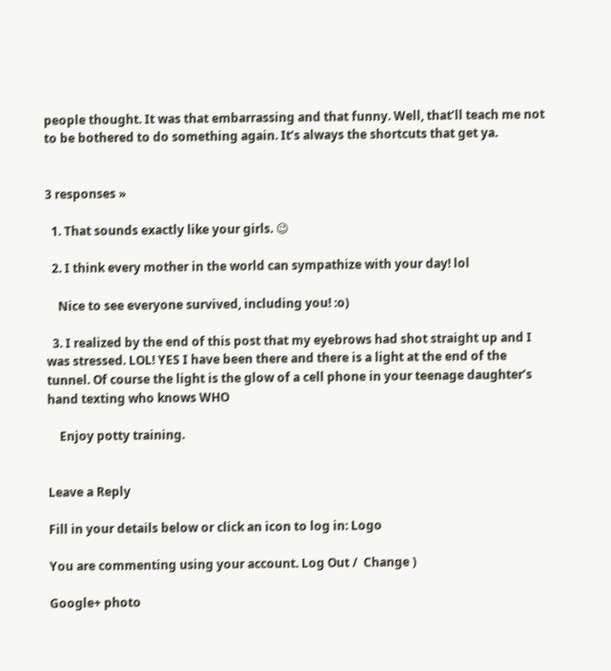people thought. It was that embarrassing and that funny. Well, that’ll teach me not to be bothered to do something again. It’s always the shortcuts that get ya.


3 responses »

  1. That sounds exactly like your girls. 😉

  2. I think every mother in the world can sympathize with your day! lol

    Nice to see everyone survived, including you! :o)

  3. I realized by the end of this post that my eyebrows had shot straight up and I was stressed. LOL! YES I have been there and there is a light at the end of the tunnel. Of course the light is the glow of a cell phone in your teenage daughter’s hand texting who knows WHO

    Enjoy potty training.


Leave a Reply

Fill in your details below or click an icon to log in: Logo

You are commenting using your account. Log Out /  Change )

Google+ photo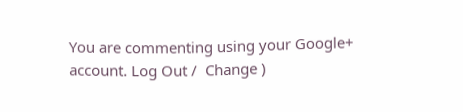You are commenting using your Google+ account. Log Out /  Change )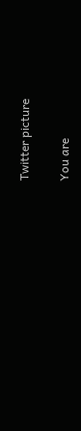Twitter picture

You are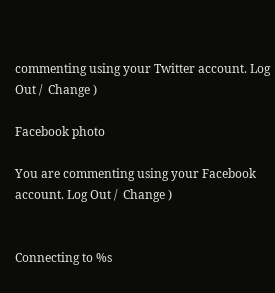commenting using your Twitter account. Log Out /  Change )

Facebook photo

You are commenting using your Facebook account. Log Out /  Change )


Connecting to %s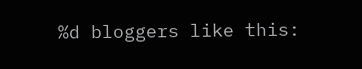%d bloggers like this: